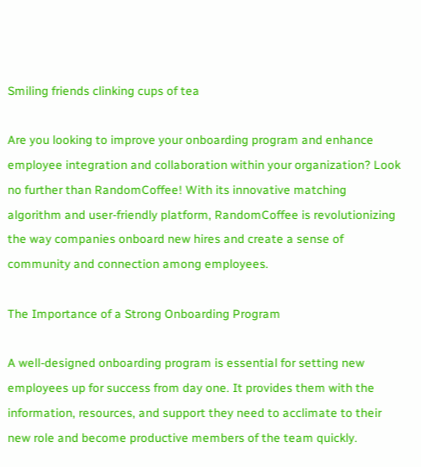Smiling friends clinking cups of tea

Are you looking to improve your onboarding program and enhance employee integration and collaboration within your organization? Look no further than RandomCoffee! With its innovative matching algorithm and user-friendly platform, RandomCoffee is revolutionizing the way companies onboard new hires and create a sense of community and connection among employees.

The Importance of a Strong Onboarding Program

A well-designed onboarding program is essential for setting new employees up for success from day one. It provides them with the information, resources, and support they need to acclimate to their new role and become productive members of the team quickly.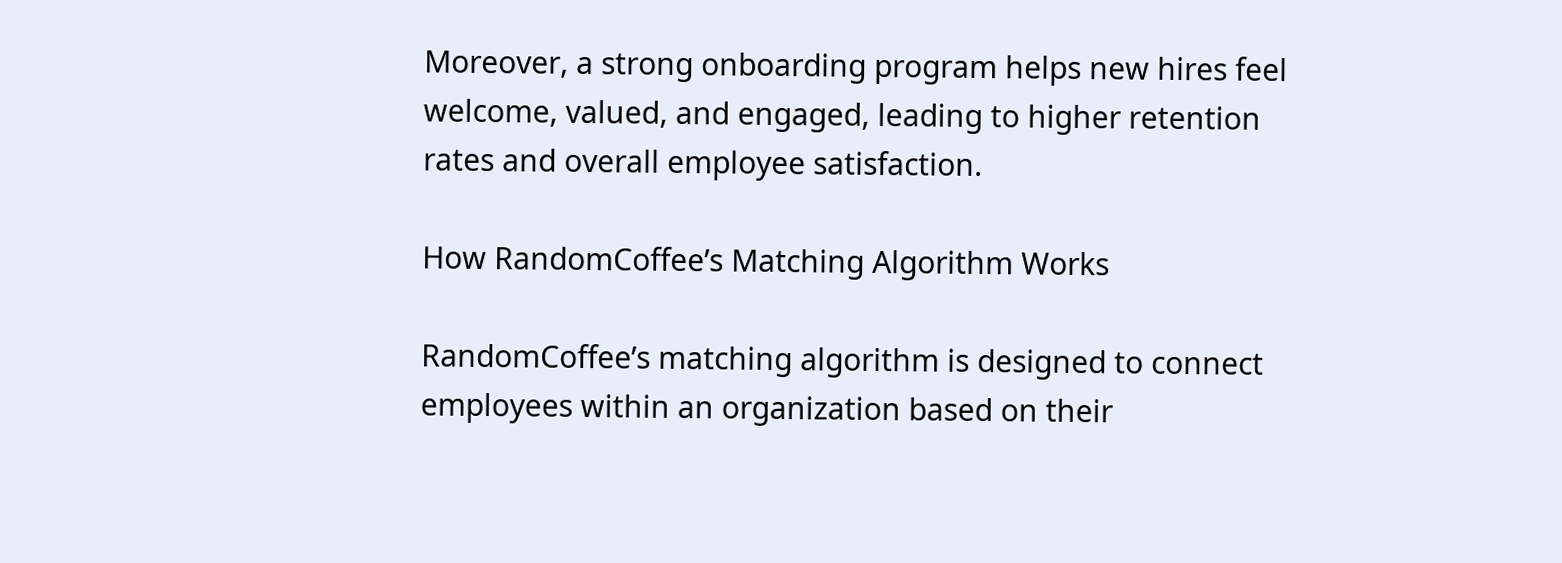Moreover, a strong onboarding program helps new hires feel welcome, valued, and engaged, leading to higher retention rates and overall employee satisfaction.

How RandomCoffee’s Matching Algorithm Works

RandomCoffee’s matching algorithm is designed to connect employees within an organization based on their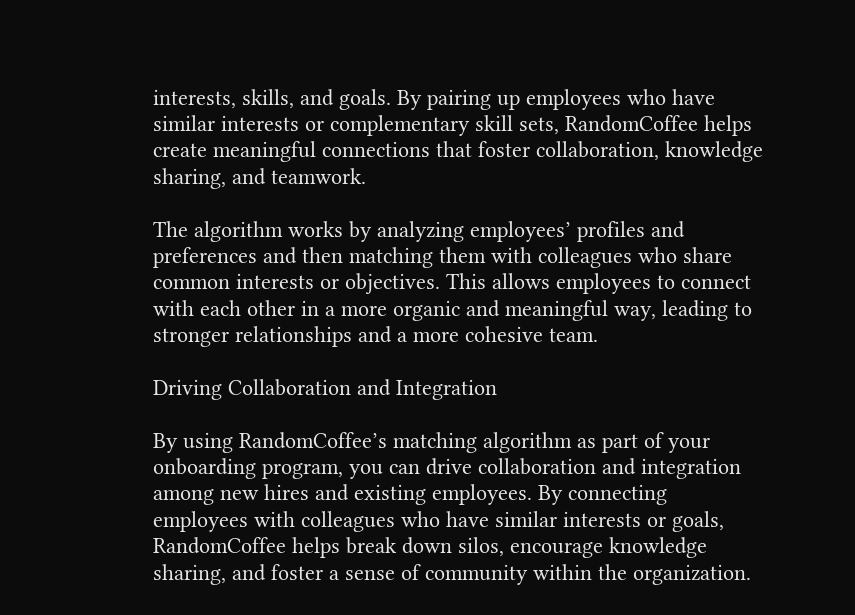interests, skills, and goals. By pairing up employees who have similar interests or complementary skill sets, RandomCoffee helps create meaningful connections that foster collaboration, knowledge sharing, and teamwork.

The algorithm works by analyzing employees’ profiles and preferences and then matching them with colleagues who share common interests or objectives. This allows employees to connect with each other in a more organic and meaningful way, leading to stronger relationships and a more cohesive team.

Driving Collaboration and Integration

By using RandomCoffee’s matching algorithm as part of your onboarding program, you can drive collaboration and integration among new hires and existing employees. By connecting employees with colleagues who have similar interests or goals, RandomCoffee helps break down silos, encourage knowledge sharing, and foster a sense of community within the organization.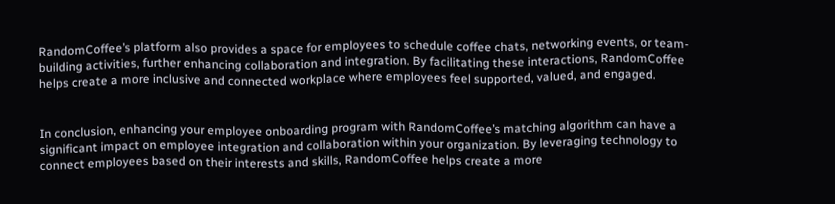RandomCoffee’s platform also provides a space for employees to schedule coffee chats, networking events, or team-building activities, further enhancing collaboration and integration. By facilitating these interactions, RandomCoffee helps create a more inclusive and connected workplace where employees feel supported, valued, and engaged.


In conclusion, enhancing your employee onboarding program with RandomCoffee’s matching algorithm can have a significant impact on employee integration and collaboration within your organization. By leveraging technology to connect employees based on their interests and skills, RandomCoffee helps create a more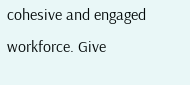cohesive and engaged workforce. Give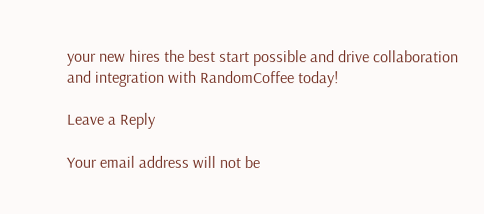your new hires the best start possible and drive collaboration and integration with RandomCoffee today!

Leave a Reply

Your email address will not be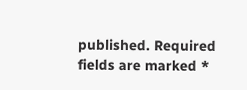published. Required fields are marked *